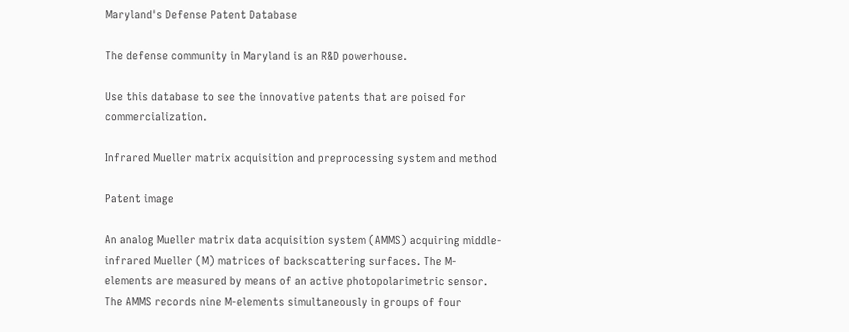Maryland's Defense Patent Database

The defense community in Maryland is an R&D powerhouse.

Use this database to see the innovative patents that are poised for commercialization.

Infrared Mueller matrix acquisition and preprocessing system and method

Patent image

An analog Mueller matrix data acquisition system (AMMS) acquiring middle-infrared Mueller (M) matrices of backscattering surfaces. The M-elements are measured by means of an active photopolarimetric sensor. The AMMS records nine M-elements simultaneously in groups of four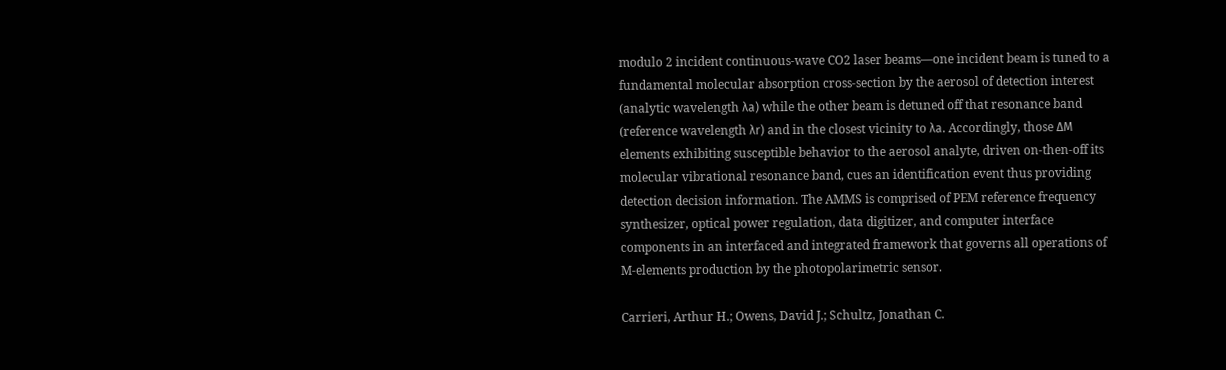modulo 2 incident continuous-wave CO2 laser beams—one incident beam is tuned to a fundamental molecular absorption cross-section by the aerosol of detection interest (analytic wavelength λa) while the other beam is detuned off that resonance band (reference wavelength λr) and in the closest vicinity to λa. Accordingly, those ΔM elements exhibiting susceptible behavior to the aerosol analyte, driven on-then-off its molecular vibrational resonance band, cues an identification event thus providing detection decision information. The AMMS is comprised of PEM reference frequency synthesizer, optical power regulation, data digitizer, and computer interface components in an interfaced and integrated framework that governs all operations of M-elements production by the photopolarimetric sensor.

Carrieri, Arthur H.; Owens, David J.; Schultz, Jonathan C.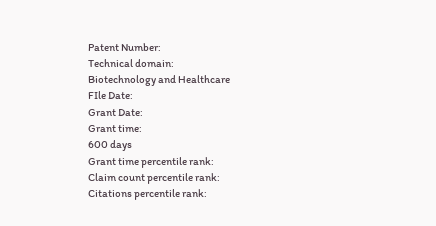Patent Number:
Technical domain:
Biotechnology and Healthcare
FIle Date:
Grant Date:
Grant time:
600 days
Grant time percentile rank:
Claim count percentile rank:
Citations percentile rank: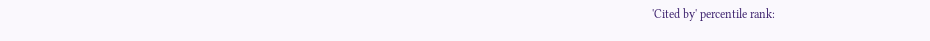'Cited by' percentile rank: